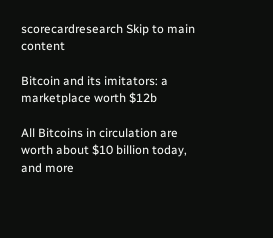scorecardresearch Skip to main content

Bitcoin and its imitators: a marketplace worth $12b

All Bitcoins in circulation are worth about $10 billion today, and more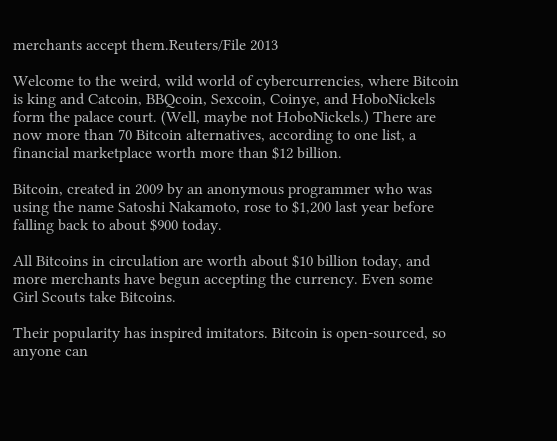merchants accept them.Reuters/File 2013

Welcome to the weird, wild world of cybercurrencies, where Bitcoin is king and Catcoin, BBQcoin, Sexcoin, Coinye, and HoboNickels form the palace court. (Well, maybe not HoboNickels.) There are now more than 70 Bitcoin alternatives, according to one list, a financial marketplace worth more than $12 billion.

Bitcoin, created in 2009 by an anonymous programmer who was using the name Satoshi Nakamoto, rose to $1,200 last year before falling back to about $900 today.

All Bitcoins in circulation are worth about $10 billion today, and more merchants have begun accepting the currency. Even some Girl Scouts take Bitcoins.

Their popularity has inspired imitators. Bitcoin is open-sourced, so anyone can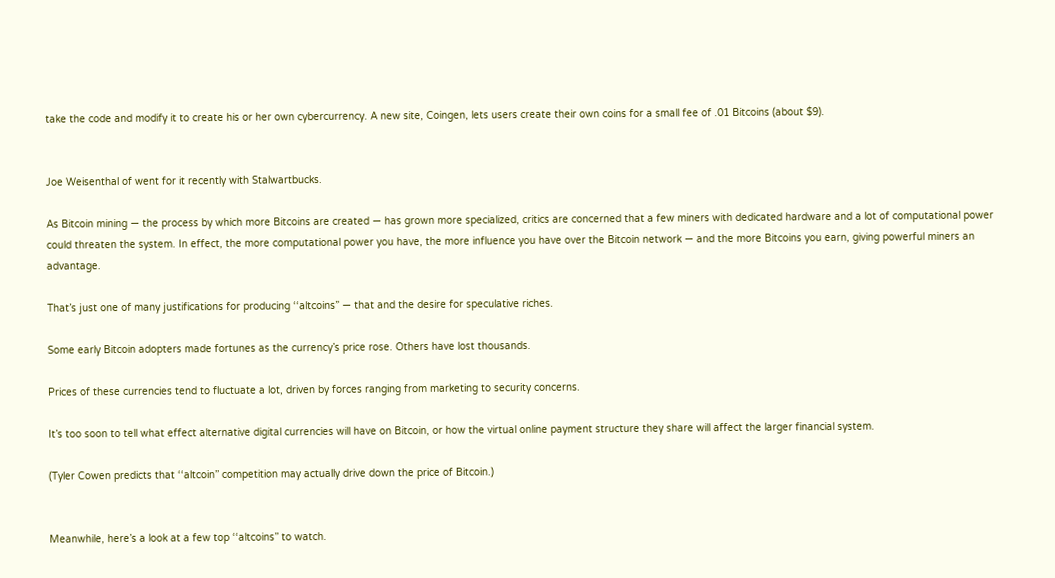take the code and modify it to create his or her own cybercurrency. A new site, Coingen, lets users create their own coins for a small fee of .01 Bitcoins (about $9).


Joe Weisenthal of went for it recently with Stalwartbucks.

As Bitcoin mining — the process by which more Bitcoins are created — has grown more specialized, critics are concerned that a few miners with dedicated hardware and a lot of computational power could threaten the system. In effect, the more computational power you have, the more influence you have over the Bitcoin network — and the more Bitcoins you earn, giving powerful miners an advantage.

That’s just one of many justifications for producing ‘‘altcoins” — that and the desire for speculative riches.

Some early Bitcoin adopters made fortunes as the currency’s price rose. Others have lost thousands.

Prices of these currencies tend to fluctuate a lot, driven by forces ranging from marketing to security concerns.

It’s too soon to tell what effect alternative digital currencies will have on Bitcoin, or how the virtual online payment structure they share will affect the larger financial system.

(Tyler Cowen predicts that ‘‘altcoin’’ competition may actually drive down the price of Bitcoin.)


Meanwhile, here’s a look at a few top ‘‘altcoins’’ to watch.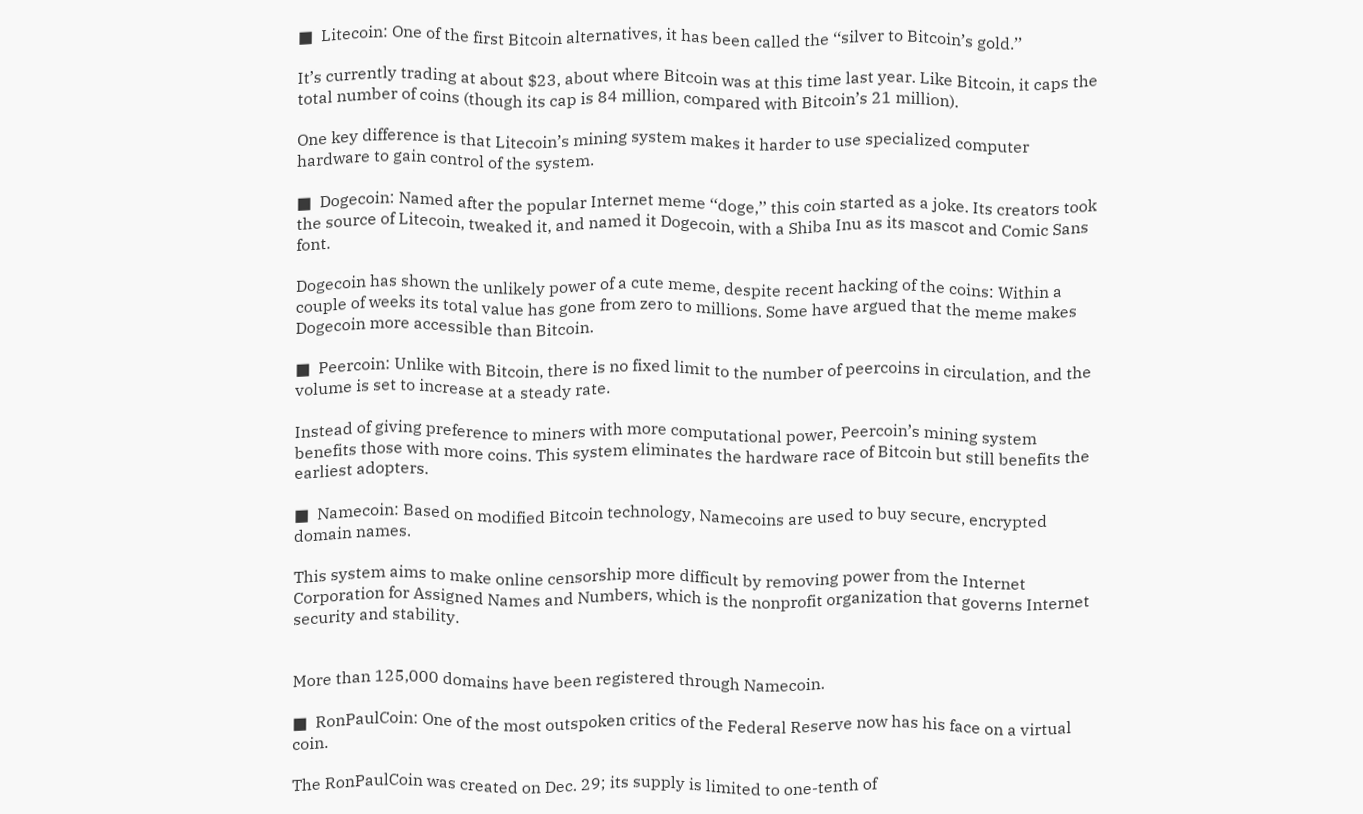■  Litecoin: One of the first Bitcoin alternatives, it has been called the ‘‘silver to Bitcoin’s gold.’’

It’s currently trading at about $23, about where Bitcoin was at this time last year. Like Bitcoin, it caps the total number of coins (though its cap is 84 million, compared with Bitcoin’s 21 million).

One key difference is that Litecoin’s mining system makes it harder to use specialized computer hardware to gain control of the system.

■  Dogecoin: Named after the popular Internet meme ‘‘doge,’’ this coin started as a joke. Its creators took the source of Litecoin, tweaked it, and named it Dogecoin, with a Shiba Inu as its mascot and Comic Sans font.

Dogecoin has shown the unlikely power of a cute meme, despite recent hacking of the coins: Within a couple of weeks its total value has gone from zero to millions. Some have argued that the meme makes Dogecoin more accessible than Bitcoin.

■  Peercoin: Unlike with Bitcoin, there is no fixed limit to the number of peercoins in circulation, and the volume is set to increase at a steady rate.

Instead of giving preference to miners with more computational power, Peercoin’s mining system benefits those with more coins. This system eliminates the hardware race of Bitcoin but still benefits the earliest adopters.

■  Namecoin: Based on modified Bitcoin technology, Namecoins are used to buy secure, encrypted domain names.

This system aims to make online censorship more difficult by removing power from the Internet Corporation for Assigned Names and Numbers, which is the nonprofit organization that governs Internet security and stability.


More than 125,000 domains have been registered through Namecoin.

■  RonPaulCoin: One of the most outspoken critics of the Federal Reserve now has his face on a virtual coin.

The RonPaulCoin was created on Dec. 29; its supply is limited to one-tenth of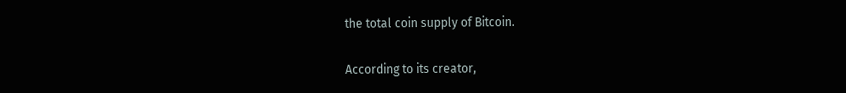the total coin supply of Bitcoin.

According to its creator,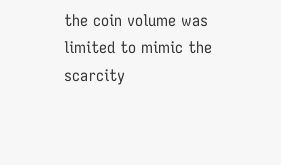the coin volume was limited to mimic the scarcity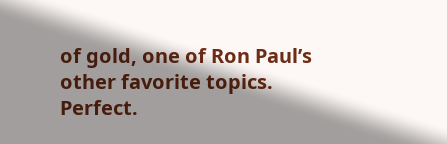of gold, one of Ron Paul’s other favorite topics. Perfect.